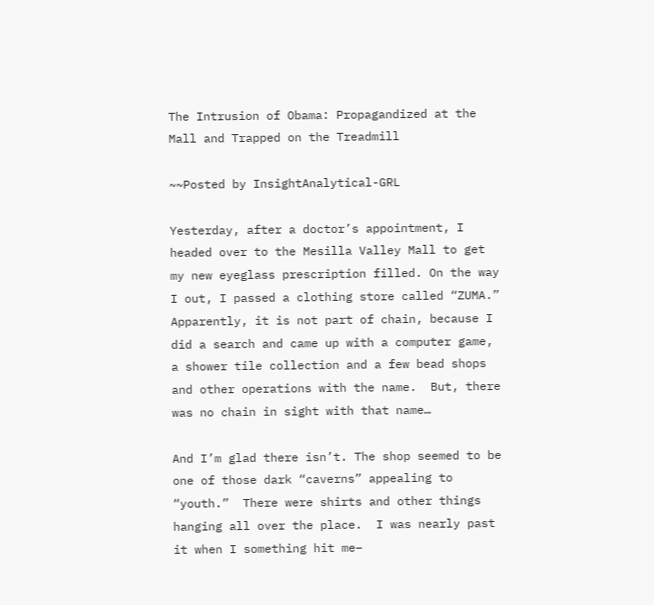The Intrusion of Obama: Propagandized at the Mall and Trapped on the Treadmill

~~Posted by InsightAnalytical-GRL

Yesterday, after a doctor’s appointment, I headed over to the Mesilla Valley Mall to get my new eyeglass prescription filled. On the way I out, I passed a clothing store called “ZUMA.”   Apparently, it is not part of chain, because I did a search and came up with a computer game, a shower tile collection and a few bead shops and other operations with the name.  But, there was no chain in sight with that name…

And I’m glad there isn’t. The shop seemed to be one of those dark “caverns” appealing to “youth.”  There were shirts and other things hanging all over the place.  I was nearly past it when I something hit me–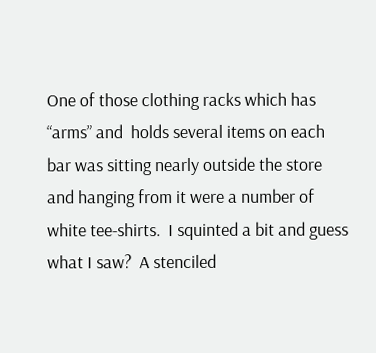One of those clothing racks which has “arms” and  holds several items on each bar was sitting nearly outside the store and hanging from it were a number of white tee-shirts.  I squinted a bit and guess what I saw?  A stenciled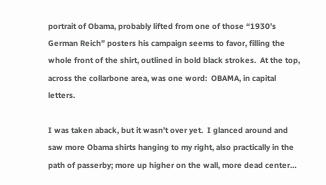portrait of Obama, probably lifted from one of those “1930’s German Reich” posters his campaign seems to favor, filling the whole front of the shirt, outlined in bold black strokes.  At the top, across the collarbone area, was one word:  OBAMA, in capital letters.

I was taken aback, but it wasn’t over yet.  I glanced around and saw more Obama shirts hanging to my right, also practically in the path of passerby; more up higher on the wall, more dead center…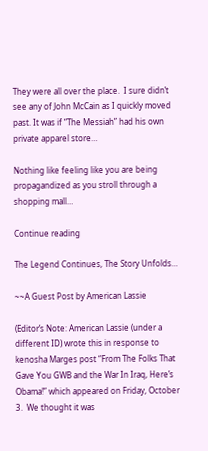They were all over the place.  I sure didn’t see any of John McCain as I quickly moved past. It was if “The Messiah” had his own private apparel store…

Nothing like feeling like you are being propagandized as you stroll through a shopping mall…

Continue reading

The Legend Continues, The Story Unfolds…

~~A Guest Post by American Lassie

(Editor’s Note: American Lassie (under a different ID) wrote this in response to kenosha Marges post “From The Folks That Gave You GWB and the War In Iraq, Here’s Obama!” which appeared on Friday, October 3.  We thought it was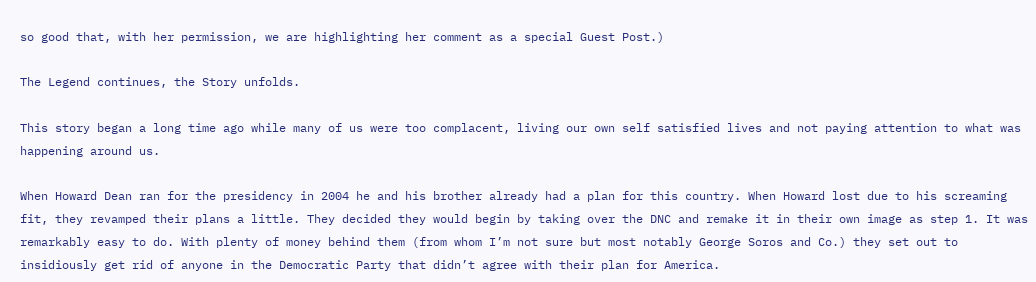so good that, with her permission, we are highlighting her comment as a special Guest Post.)

The Legend continues, the Story unfolds.

This story began a long time ago while many of us were too complacent, living our own self satisfied lives and not paying attention to what was happening around us.

When Howard Dean ran for the presidency in 2004 he and his brother already had a plan for this country. When Howard lost due to his screaming fit, they revamped their plans a little. They decided they would begin by taking over the DNC and remake it in their own image as step 1. It was remarkably easy to do. With plenty of money behind them (from whom I’m not sure but most notably George Soros and Co.) they set out to insidiously get rid of anyone in the Democratic Party that didn’t agree with their plan for America.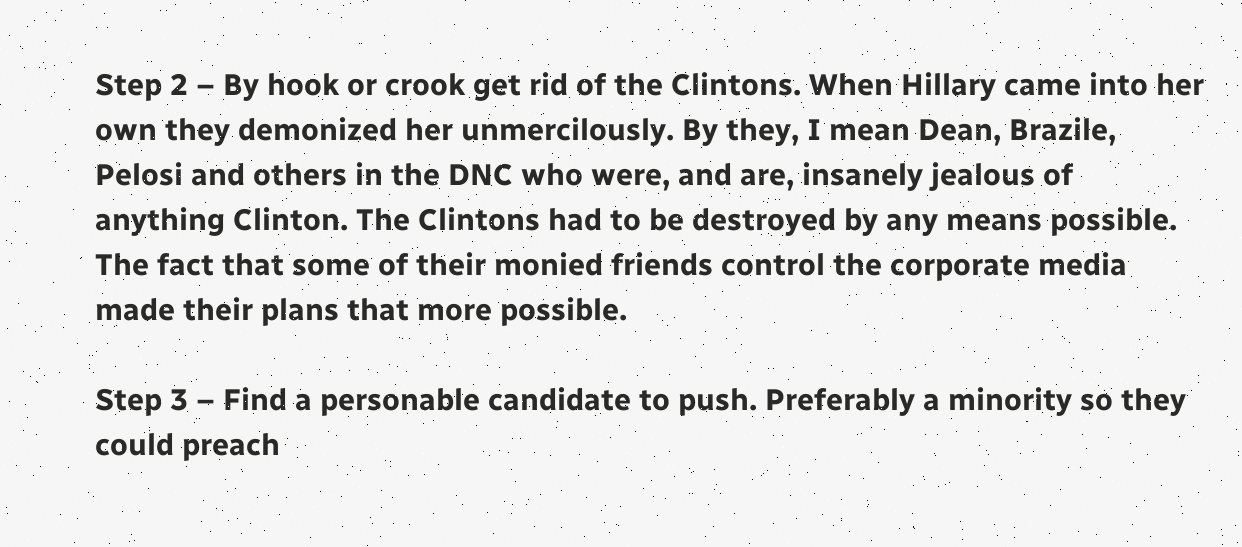Step 2 – By hook or crook get rid of the Clintons. When Hillary came into her own they demonized her unmercilously. By they, I mean Dean, Brazile, Pelosi and others in the DNC who were, and are, insanely jealous of anything Clinton. The Clintons had to be destroyed by any means possible. The fact that some of their monied friends control the corporate media made their plans that more possible.

Step 3 – Find a personable candidate to push. Preferably a minority so they could preach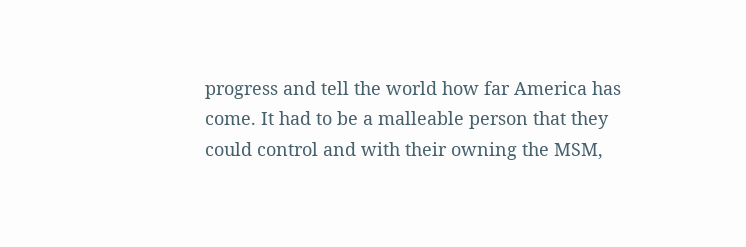progress and tell the world how far America has come. It had to be a malleable person that they could control and with their owning the MSM,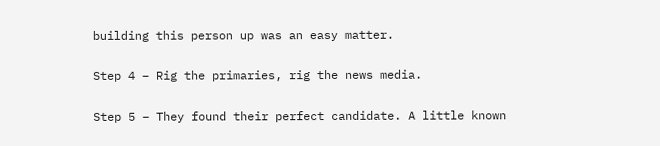building this person up was an easy matter.

Step 4 – Rig the primaries, rig the news media.

Step 5 – They found their perfect candidate. A little known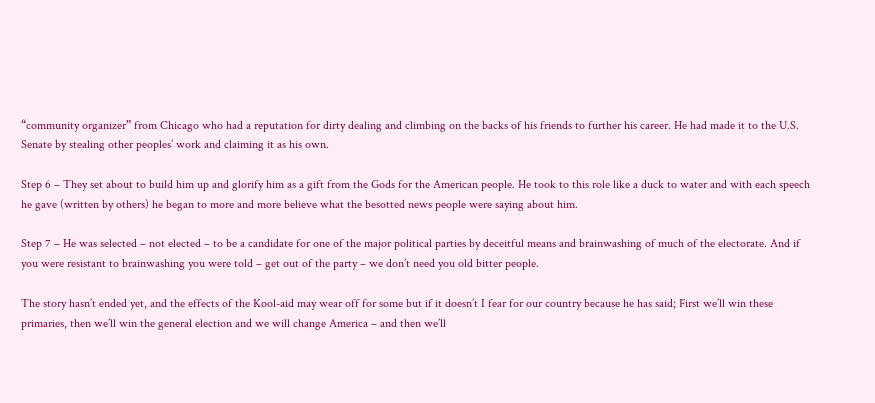“community organizer” from Chicago who had a reputation for dirty dealing and climbing on the backs of his friends to further his career. He had made it to the U.S. Senate by stealing other peoples’ work and claiming it as his own.

Step 6 – They set about to build him up and glorify him as a gift from the Gods for the American people. He took to this role like a duck to water and with each speech he gave (written by others) he began to more and more believe what the besotted news people were saying about him.

Step 7 – He was selected – not elected – to be a candidate for one of the major political parties by deceitful means and brainwashing of much of the electorate. And if you were resistant to brainwashing you were told – get out of the party – we don’t need you old bitter people.

The story hasn’t ended yet, and the effects of the Kool-aid may wear off for some but if it doesn’t I fear for our country because he has said; First we’ll win these primaries, then we’ll win the general election and we will change America – and then we’ll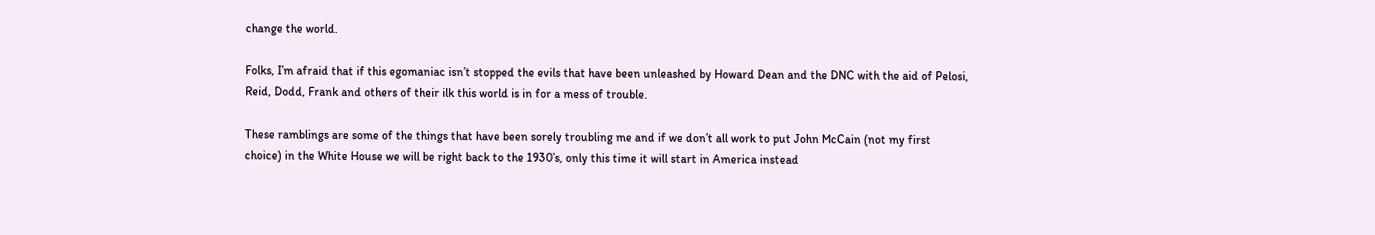change the world.

Folks, I’m afraid that if this egomaniac isn’t stopped the evils that have been unleashed by Howard Dean and the DNC with the aid of Pelosi, Reid, Dodd, Frank and others of their ilk this world is in for a mess of trouble.

These ramblings are some of the things that have been sorely troubling me and if we don’t all work to put John McCain (not my first choice) in the White House we will be right back to the 1930’s, only this time it will start in America instead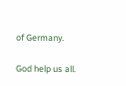of Germany.

God help us all.